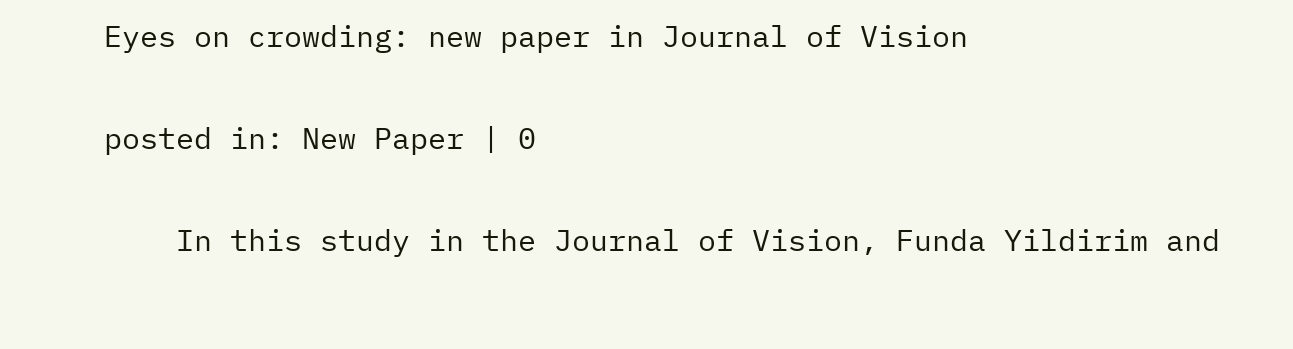Eyes on crowding: new paper in Journal of Vision

posted in: New Paper | 0

    In this study in the Journal of Vision, Funda Yildirim and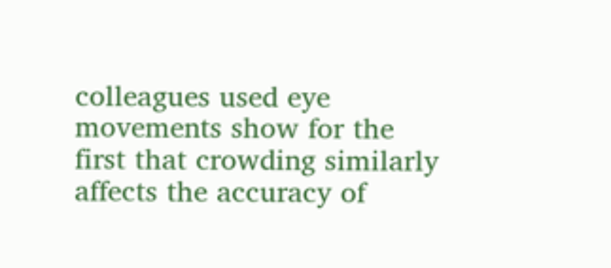colleagues used eye movements show for the first that crowding similarly affects the accuracy of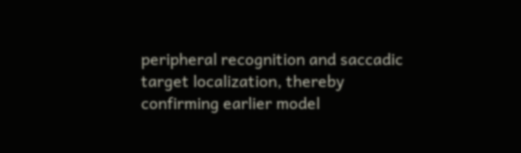peripheral recognition and saccadic target localization, thereby confirming earlier model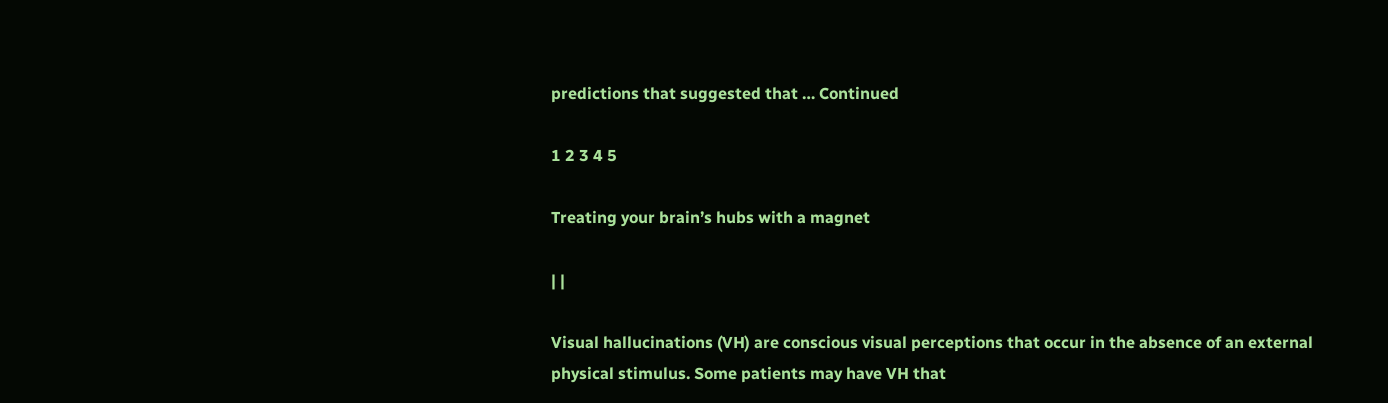predictions that suggested that … Continued

1 2 3 4 5

Treating your brain’s hubs with a magnet

| |

Visual hallucinations (VH) are conscious visual perceptions that occur in the absence of an external physical stimulus. Some patients may have VH that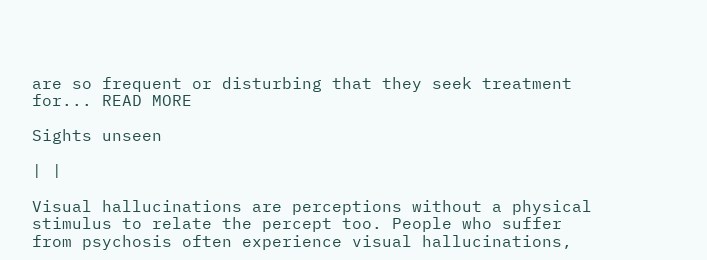are so frequent or disturbing that they seek treatment for... READ MORE

Sights unseen

| |

Visual hallucinations are perceptions without a physical stimulus to relate the percept too. People who suffer from psychosis often experience visual hallucinations,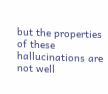but the properties of these hallucinations are not well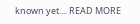known yet.... READ MORE